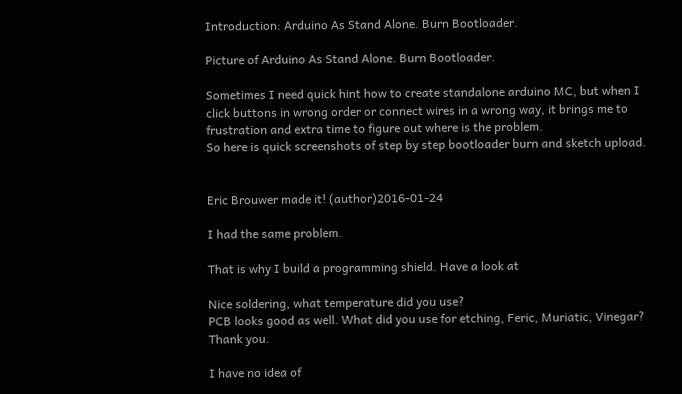Introduction: Arduino As Stand Alone. Burn Bootloader.

Picture of Arduino As Stand Alone. Burn Bootloader.

Sometimes I need quick hint how to create standalone arduino MC, but when I click buttons in wrong order or connect wires in a wrong way, it brings me to frustration and extra time to figure out where is the problem.
So here is quick screenshots of step by step bootloader burn and sketch upload.


Eric Brouwer made it! (author)2016-01-24

I had the same problem.

That is why I build a programming shield. Have a look at

Nice soldering, what temperature did you use?
PCB looks good as well. What did you use for etching, Feric, Muriatic, Vinegar?
Thank you.

I have no idea of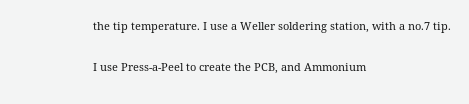the tip temperature. I use a Weller soldering station, with a no.7 tip.

I use Press-a-Peel to create the PCB, and Ammonium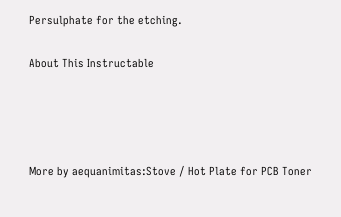Persulphate for the etching.

About This Instructable




More by aequanimitas:Stove / Hot Plate for PCB Toner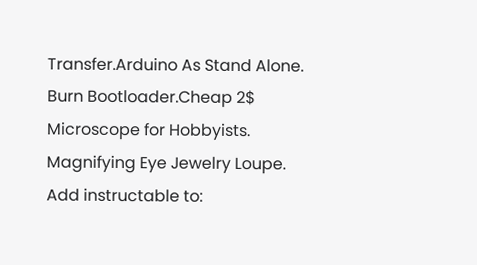Transfer.Arduino As Stand Alone. Burn Bootloader.Cheap 2$ Microscope for Hobbyists. Magnifying Eye Jewelry Loupe.
Add instructable to: